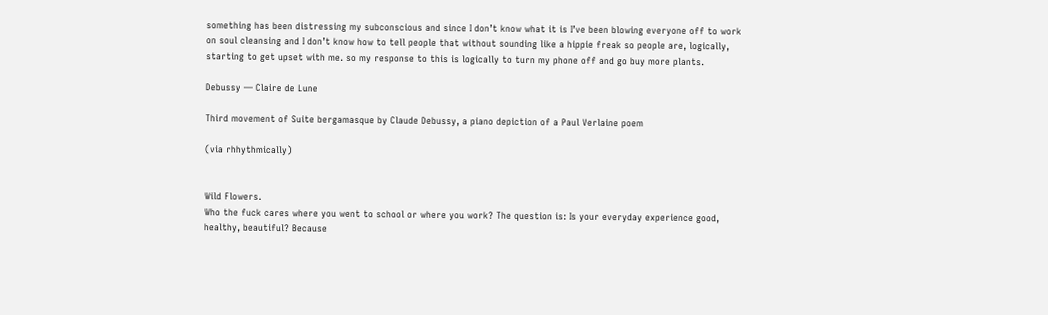something has been distressing my subconscious and since I don’t know what it is I’ve been blowing everyone off to work on soul cleansing and I don’t know how to tell people that without sounding like a hippie freak so people are, logically, starting to get upset with me. so my response to this is logically to turn my phone off and go buy more plants.

Debussy — Claire de Lune

Third movement of Suite bergamasque by Claude Debussy, a piano depiction of a Paul Verlaine poem

(via rhhythmically)


Wild Flowers.
Who the fuck cares where you went to school or where you work? The question is: Is your everyday experience good, healthy, beautiful? Because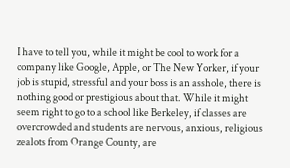I have to tell you, while it might be cool to work for a company like Google, Apple, or The New Yorker, if your job is stupid, stressful and your boss is an asshole, there is nothing good or prestigious about that. While it might seem right to go to a school like Berkeley, if classes are overcrowded and students are nervous, anxious, religious zealots from Orange County, are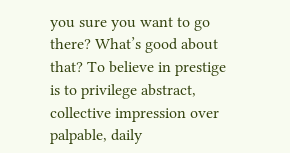you sure you want to go there? What’s good about that? To believe in prestige is to privilege abstract, collective impression over palpable, daily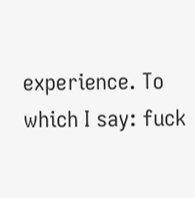experience. To which I say: fuck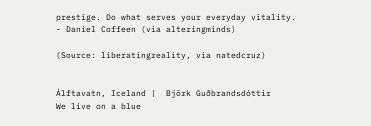prestige. Do what serves your everyday vitality.
- Daniel Coffeen (via alteringminds)

(Source: liberatingreality, via natedcruz)


Álftavatn, Iceland |  Björk Guðbrandsdóttir
We live on a blue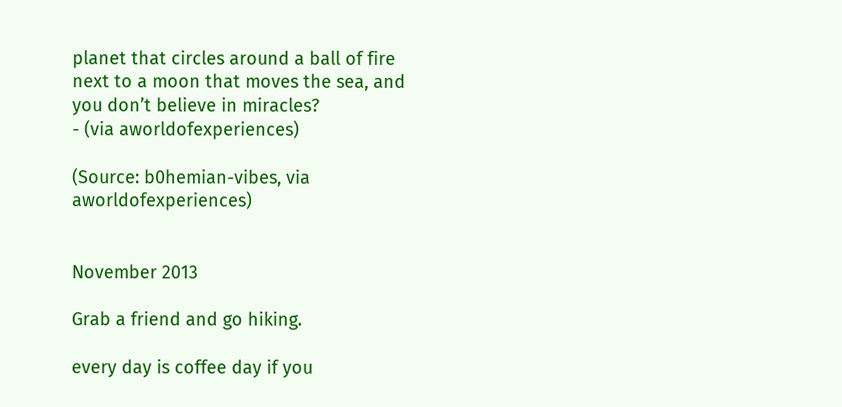planet that circles around a ball of fire next to a moon that moves the sea, and you don’t believe in miracles?
- (via aworldofexperiences)

(Source: b0hemian-vibes, via aworldofexperiences)


November 2013

Grab a friend and go hiking.

every day is coffee day if you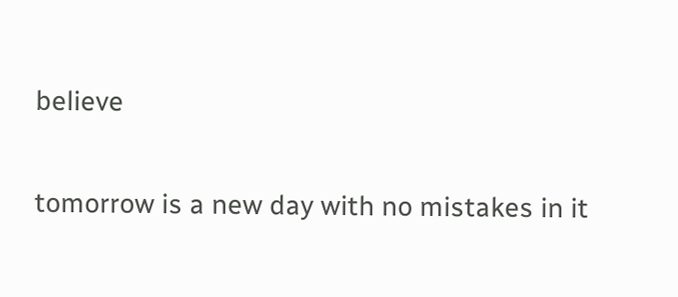believe

tomorrow is a new day with no mistakes in it